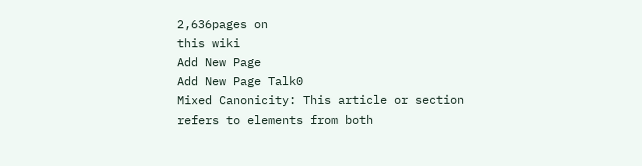2,636pages on
this wiki
Add New Page
Add New Page Talk0
Mixed Canonicity: This article or section refers to elements from both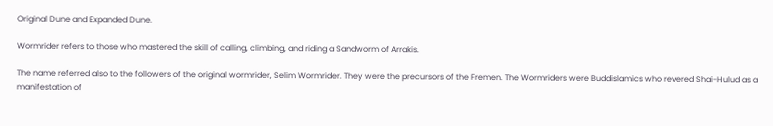Original Dune and Expanded Dune.

Wormrider refers to those who mastered the skill of calling, climbing, and riding a Sandworm of Arrakis.

The name referred also to the followers of the original wormrider, Selim Wormrider. They were the precursors of the Fremen. The Wormriders were Buddislamics who revered Shai-Hulud as a manifestation of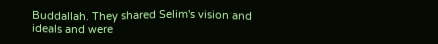Buddallah. They shared Selim's vision and ideals and were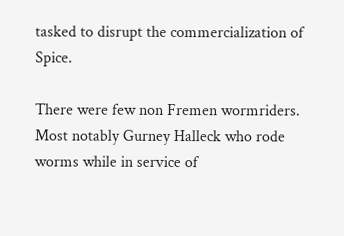tasked to disrupt the commercialization of Spice.

There were few non Fremen wormriders. Most notably Gurney Halleck who rode worms while in service of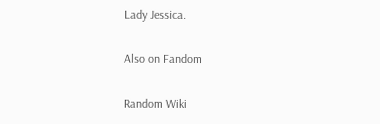Lady Jessica.

Also on Fandom

Random Wiki